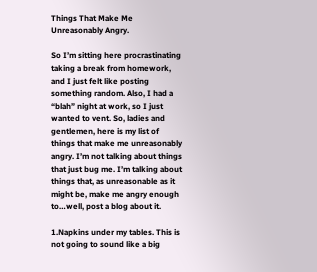Things That Make Me Unreasonably Angry.

So I’m sitting here procrastinating taking a break from homework, and I just felt like posting something random. Also, I had a “blah” night at work, so I just wanted to vent. So, ladies and gentlemen, here is my list of things that make me unreasonably angry. I’m not talking about things that just bug me. I’m talking about things that, as unreasonable as it might be, make me angry enough to…well, post a blog about it.

1.Napkins under my tables. This is not going to sound like a big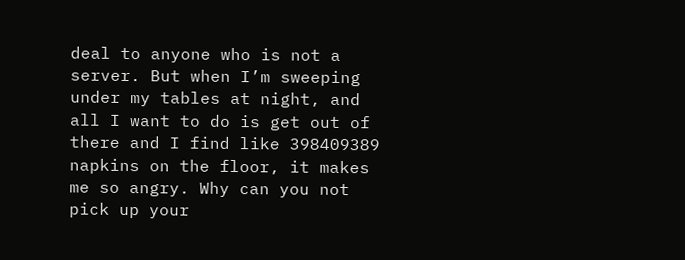deal to anyone who is not a server. But when I’m sweeping under my tables at night, and all I want to do is get out of there and I find like 398409389 napkins on the floor, it makes me so angry. Why can you not pick up your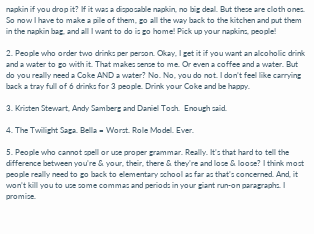napkin if you drop it? If it was a disposable napkin, no big deal. But these are cloth ones. So now I have to make a pile of them, go all the way back to the kitchen and put them in the napkin bag, and all I want to do is go home! Pick up your napkins, people!

2. People who order two drinks per person. Okay, I get it if you want an alcoholic drink and a water to go with it. That makes sense to me. Or even a coffee and a water. But do you really need a Coke AND a water? No. No, you do not. I don’t feel like carrying back a tray full of 6 drinks for 3 people. Drink your Coke and be happy.

3. Kristen Stewart, Andy Samberg and Daniel Tosh.  Enough said.

4. The Twilight Saga. Bella = Worst. Role Model. Ever.

5. People who cannot spell or use proper grammar. Really. It’s that hard to tell the difference between you’re & your, their, there & they’re and lose & loose? I think most people really need to go back to elementary school as far as that’s concerned. And, it won’t kill you to use some commas and periods in your giant run-on paragraphs. I promise.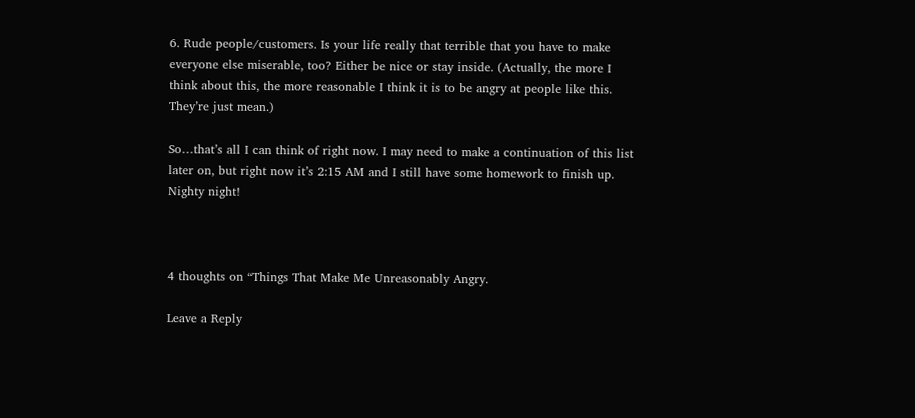6. Rude people/customers. Is your life really that terrible that you have to make everyone else miserable, too? Either be nice or stay inside. (Actually, the more I think about this, the more reasonable I think it is to be angry at people like this. They’re just mean.)

So…that’s all I can think of right now. I may need to make a continuation of this list later on, but right now it’s 2:15 AM and I still have some homework to finish up. Nighty night!



4 thoughts on “Things That Make Me Unreasonably Angry.

Leave a Reply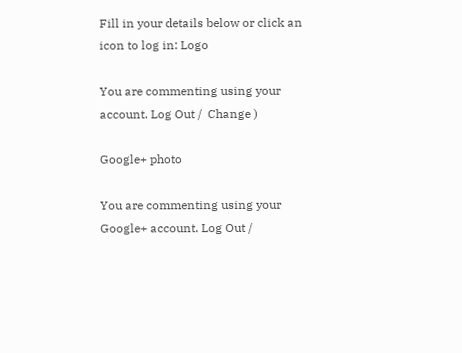Fill in your details below or click an icon to log in: Logo

You are commenting using your account. Log Out /  Change )

Google+ photo

You are commenting using your Google+ account. Log Out /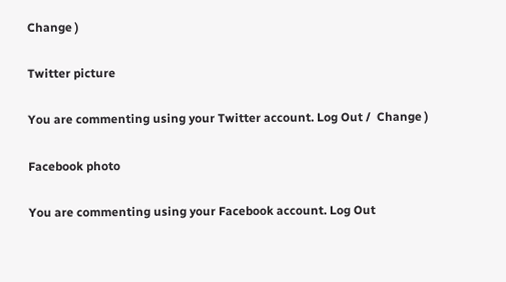Change )

Twitter picture

You are commenting using your Twitter account. Log Out /  Change )

Facebook photo

You are commenting using your Facebook account. Log Out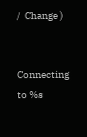/  Change )


Connecting to %s